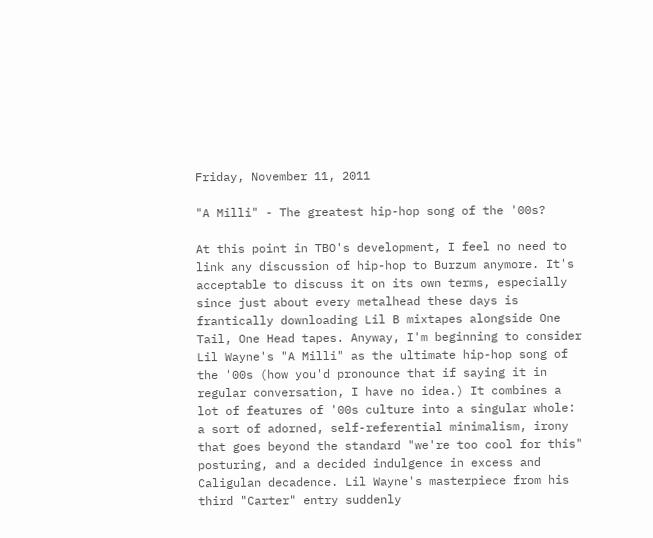Friday, November 11, 2011

"A Milli" - The greatest hip-hop song of the '00s?

At this point in TBO's development, I feel no need to link any discussion of hip-hop to Burzum anymore. It's acceptable to discuss it on its own terms, especially since just about every metalhead these days is frantically downloading Lil B mixtapes alongside One Tail, One Head tapes. Anyway, I'm beginning to consider Lil Wayne's "A Milli" as the ultimate hip-hop song of the '00s (how you'd pronounce that if saying it in regular conversation, I have no idea.) It combines a lot of features of '00s culture into a singular whole: a sort of adorned, self-referential minimalism, irony that goes beyond the standard "we're too cool for this" posturing, and a decided indulgence in excess and Caligulan decadence. Lil Wayne's masterpiece from his third "Carter" entry suddenly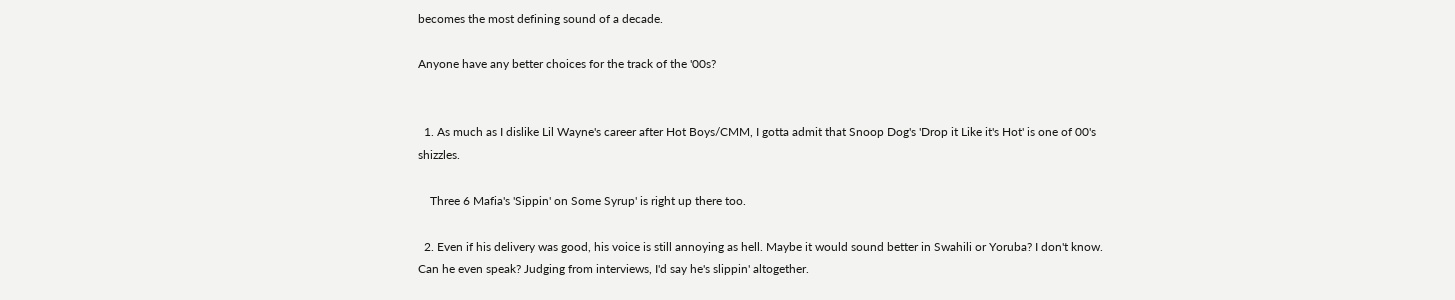becomes the most defining sound of a decade.

Anyone have any better choices for the track of the '00s?


  1. As much as I dislike Lil Wayne's career after Hot Boys/CMM, I gotta admit that Snoop Dog's 'Drop it Like it's Hot' is one of 00's shizzles.

    Three 6 Mafia's 'Sippin' on Some Syrup' is right up there too.

  2. Even if his delivery was good, his voice is still annoying as hell. Maybe it would sound better in Swahili or Yoruba? I don't know. Can he even speak? Judging from interviews, I'd say he's slippin' altogether.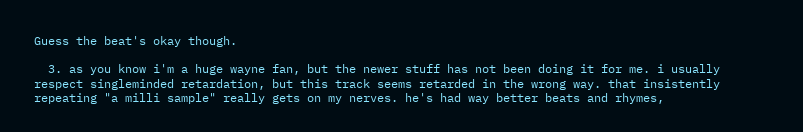Guess the beat's okay though.

  3. as you know i'm a huge wayne fan, but the newer stuff has not been doing it for me. i usually respect singleminded retardation, but this track seems retarded in the wrong way. that insistently repeating "a milli sample" really gets on my nerves. he's had way better beats and rhymes,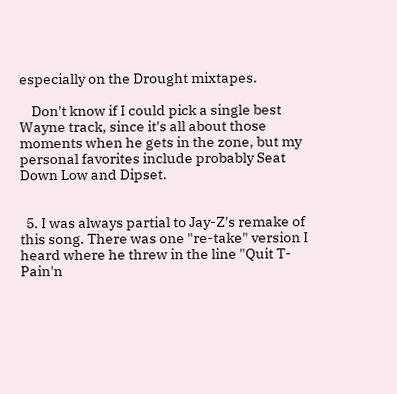especially on the Drought mixtapes.

    Don't know if I could pick a single best Wayne track, since it's all about those moments when he gets in the zone, but my personal favorites include probably Seat Down Low and Dipset.


  5. I was always partial to Jay-Z's remake of this song. There was one "re-take" version I heard where he threw in the line "Quit T-Pain'n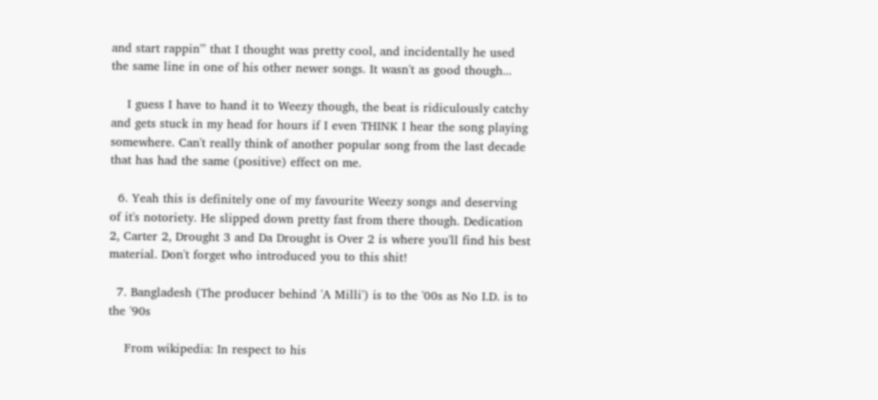and start rappin'" that I thought was pretty cool, and incidentally he used the same line in one of his other newer songs. It wasn't as good though...

    I guess I have to hand it to Weezy though, the beat is ridiculously catchy and gets stuck in my head for hours if I even THINK I hear the song playing somewhere. Can't really think of another popular song from the last decade that has had the same (positive) effect on me.

  6. Yeah this is definitely one of my favourite Weezy songs and deserving of it's notoriety. He slipped down pretty fast from there though. Dedication 2, Carter 2, Drought 3 and Da Drought is Over 2 is where you'll find his best material. Don't forget who introduced you to this shit!

  7. Bangladesh (The producer behind 'A Milli') is to the '00s as No I.D. is to the '90s

    From wikipedia: In respect to his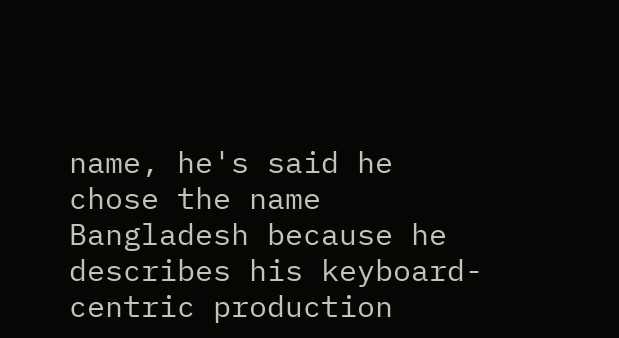name, he's said he chose the name Bangladesh because he describes his keyboard-centric production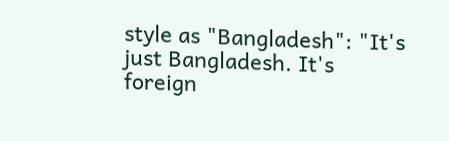style as "Bangladesh": "It's just Bangladesh. It's foreign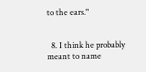to the ears."


  8. I think he probably meant to name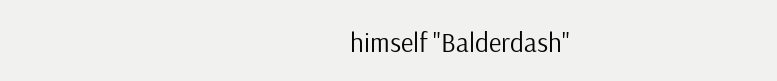himself "Balderdash"